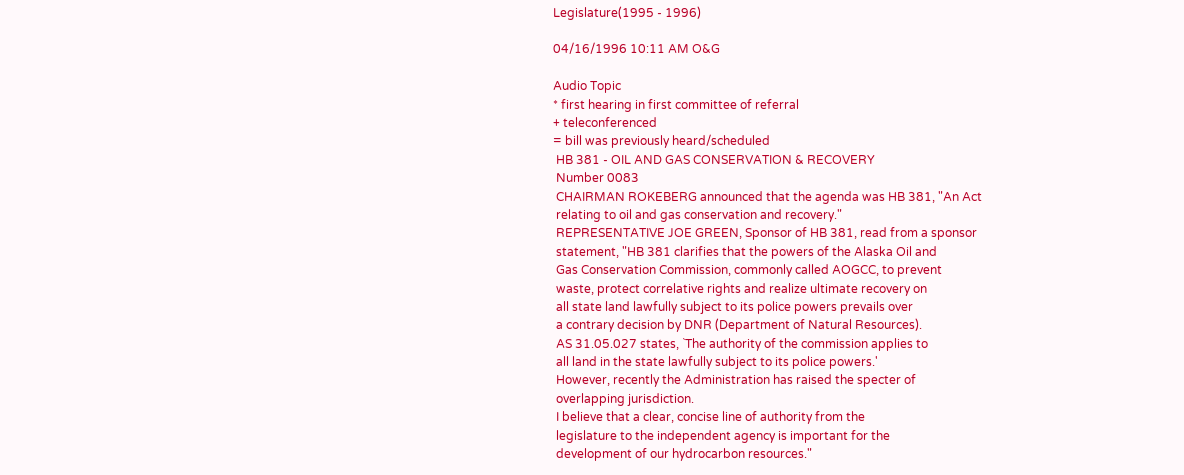Legislature(1995 - 1996)

04/16/1996 10:11 AM O&G

Audio Topic
* first hearing in first committee of referral
+ teleconferenced
= bill was previously heard/scheduled
 HB 381 - OIL AND GAS CONSERVATION & RECOVERY
 Number 0083
 CHAIRMAN ROKEBERG announced that the agenda was HB 381, "An Act
 relating to oil and gas conservation and recovery."
 REPRESENTATIVE JOE GREEN, Sponsor of HB 381, read from a sponsor
 statement, "HB 381 clarifies that the powers of the Alaska Oil and
 Gas Conservation Commission, commonly called AOGCC, to prevent
 waste, protect correlative rights and realize ultimate recovery on
 all state land lawfully subject to its police powers prevails over
 a contrary decision by DNR (Department of Natural Resources).
 AS 31.05.027 states, `The authority of the commission applies to
 all land in the state lawfully subject to its police powers.'
 However, recently the Administration has raised the specter of
 overlapping jurisdiction.
 I believe that a clear, concise line of authority from the
 legislature to the independent agency is important for the
 development of our hydrocarbon resources."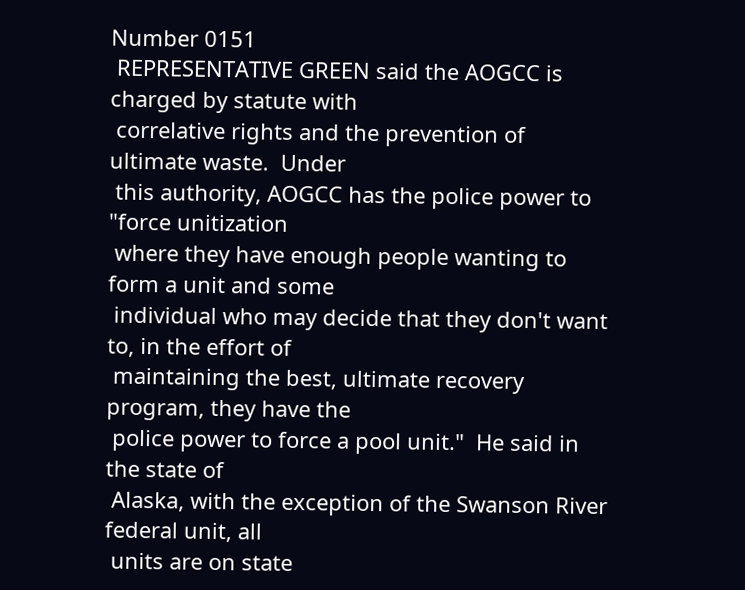Number 0151
 REPRESENTATIVE GREEN said the AOGCC is charged by statute with
 correlative rights and the prevention of ultimate waste.  Under
 this authority, AOGCC has the police power to "force unitization
 where they have enough people wanting to form a unit and some
 individual who may decide that they don't want to, in the effort of
 maintaining the best, ultimate recovery program, they have the
 police power to force a pool unit."  He said in the state of
 Alaska, with the exception of the Swanson River federal unit, all
 units are on state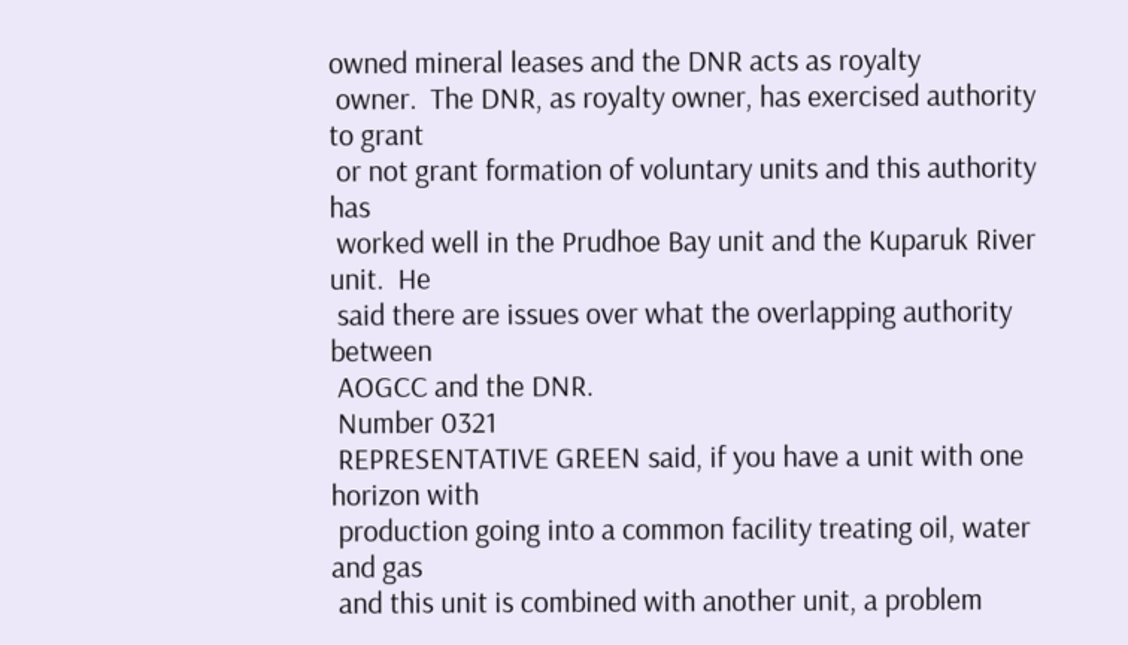owned mineral leases and the DNR acts as royalty
 owner.  The DNR, as royalty owner, has exercised authority to grant
 or not grant formation of voluntary units and this authority has
 worked well in the Prudhoe Bay unit and the Kuparuk River unit.  He
 said there are issues over what the overlapping authority between
 AOGCC and the DNR.
 Number 0321
 REPRESENTATIVE GREEN said, if you have a unit with one horizon with
 production going into a common facility treating oil, water and gas
 and this unit is combined with another unit, a problem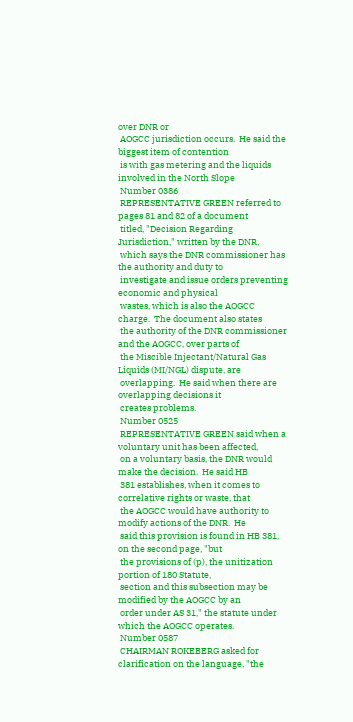over DNR or
 AOGCC jurisdiction occurs.  He said the biggest item of contention
 is with gas metering and the liquids involved in the North Slope
 Number 0386
 REPRESENTATIVE GREEN referred to pages 81 and 82 of a document
 titled, "Decision Regarding Jurisdiction," written by the DNR,
 which says the DNR commissioner has the authority and duty to
 investigate and issue orders preventing economic and physical
 wastes, which is also the AOGCC charge.  The document also states
 the authority of the DNR commissioner and the AOGCC, over parts of
 the Miscible Injectant/Natural Gas Liquids (MI/NGL) dispute, are
 overlapping.  He said when there are overlapping decisions it
 creates problems.
 Number 0525
 REPRESENTATIVE GREEN said when a voluntary unit has been affected,
 on a voluntary basis, the DNR would make the decision.  He said HB
 381 establishes, when it comes to correlative rights or waste, that
 the AOGCC would have authority to modify actions of the DNR.  He
 said this provision is found in HB 381, on the second page, "but
 the provisions of (p), the unitization portion of 180 Statute,
 section and this subsection may be modified by the AOGCC by an
 order under AS 31," the statute under which the AOGCC operates.
 Number 0587
 CHAIRMAN ROKEBERG asked for clarification on the language, "the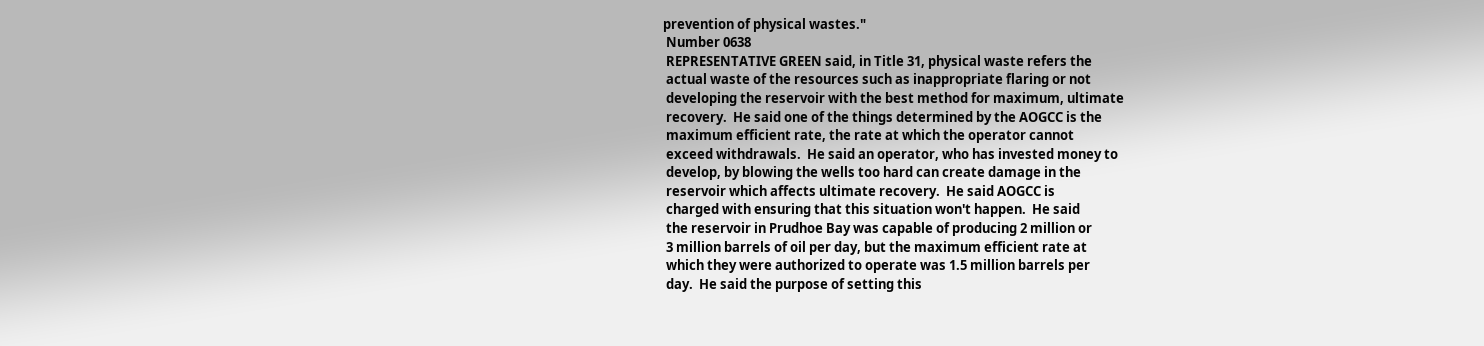prevention of physical wastes."
 Number 0638
 REPRESENTATIVE GREEN said, in Title 31, physical waste refers the
 actual waste of the resources such as inappropriate flaring or not
 developing the reservoir with the best method for maximum, ultimate
 recovery.  He said one of the things determined by the AOGCC is the
 maximum efficient rate, the rate at which the operator cannot
 exceed withdrawals.  He said an operator, who has invested money to
 develop, by blowing the wells too hard can create damage in the
 reservoir which affects ultimate recovery.  He said AOGCC is
 charged with ensuring that this situation won't happen.  He said
 the reservoir in Prudhoe Bay was capable of producing 2 million or
 3 million barrels of oil per day, but the maximum efficient rate at
 which they were authorized to operate was 1.5 million barrels per
 day.  He said the purpose of setting this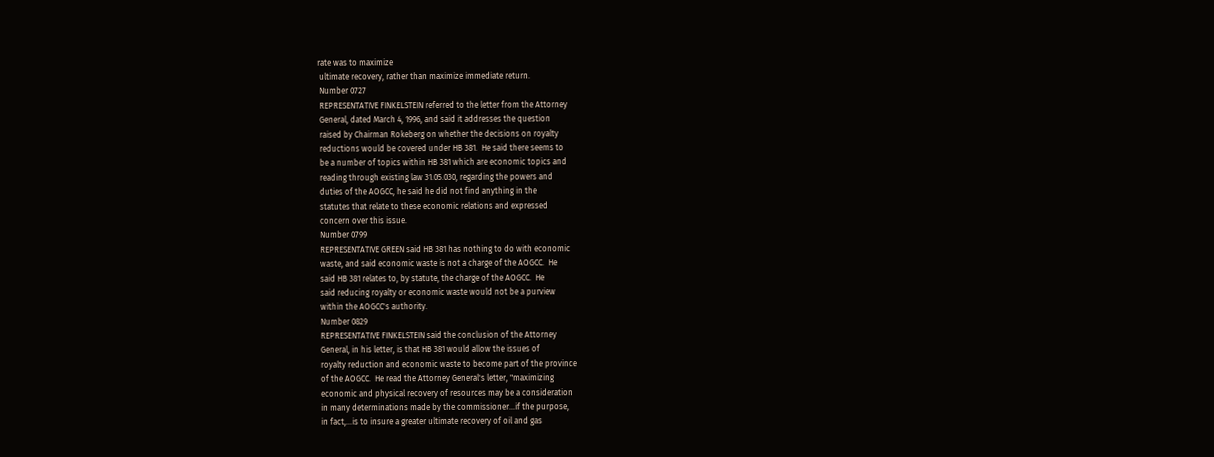rate was to maximize
 ultimate recovery, rather than maximize immediate return.
 Number 0727
 REPRESENTATIVE FINKELSTEIN referred to the letter from the Attorney
 General, dated March 4, 1996, and said it addresses the question
 raised by Chairman Rokeberg on whether the decisions on royalty
 reductions would be covered under HB 381.  He said there seems to
 be a number of topics within HB 381 which are economic topics and
 reading through existing law 31.05.030, regarding the powers and
 duties of the AOGCC, he said he did not find anything in the
 statutes that relate to these economic relations and expressed
 concern over this issue.
 Number 0799
 REPRESENTATIVE GREEN said HB 381 has nothing to do with economic
 waste, and said economic waste is not a charge of the AOGCC.  He
 said HB 381 relates to, by statute, the charge of the AOGCC.  He
 said reducing royalty or economic waste would not be a purview
 within the AOGCC's authority.
 Number 0829
 REPRESENTATIVE FINKELSTEIN said the conclusion of the Attorney
 General, in his letter, is that HB 381 would allow the issues of
 royalty reduction and economic waste to become part of the province
 of the AOGCC.  He read the Attorney General's letter, "maximizing
 economic and physical recovery of resources may be a consideration
 in many determinations made by the commissioner...if the purpose,
 in fact,...is to insure a greater ultimate recovery of oil and gas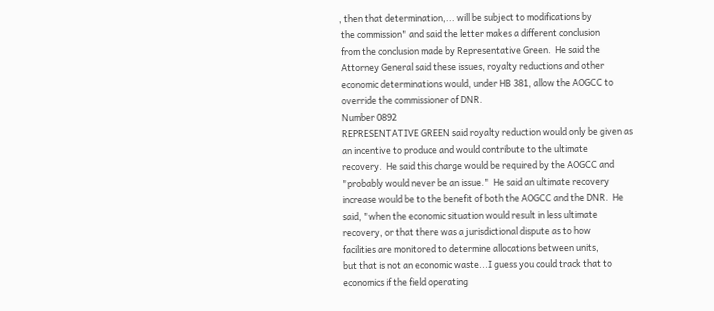, then that determination,... will be subject to modifications by
 the commission" and said the letter makes a different conclusion
 from the conclusion made by Representative Green.  He said the
 Attorney General said these issues, royalty reductions and other
 economic determinations would, under HB 381, allow the AOGCC to
 override the commissioner of DNR.
 Number 0892
 REPRESENTATIVE GREEN said royalty reduction would only be given as
 an incentive to produce and would contribute to the ultimate
 recovery.  He said this charge would be required by the AOGCC and
 "probably would never be an issue."  He said an ultimate recovery
 increase would be to the benefit of both the AOGCC and the DNR.  He
 said, "when the economic situation would result in less ultimate
 recovery, or that there was a jurisdictional dispute as to how
 facilities are monitored to determine allocations between units,
 but that is not an economic waste...I guess you could track that to
 economics if the field operating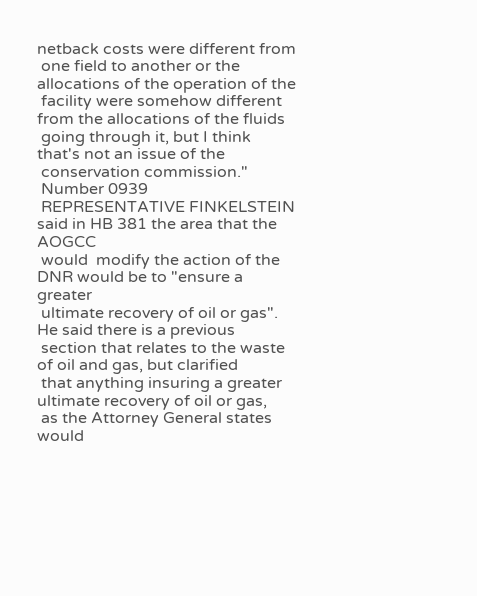netback costs were different from
 one field to another or the allocations of the operation of the
 facility were somehow different from the allocations of the fluids
 going through it, but I think that's not an issue of the
 conservation commission."
 Number 0939
 REPRESENTATIVE FINKELSTEIN said in HB 381 the area that the AOGCC
 would  modify the action of the DNR would be to "ensure a greater
 ultimate recovery of oil or gas".  He said there is a previous
 section that relates to the waste of oil and gas, but clarified
 that anything insuring a greater ultimate recovery of oil or gas,
 as the Attorney General states would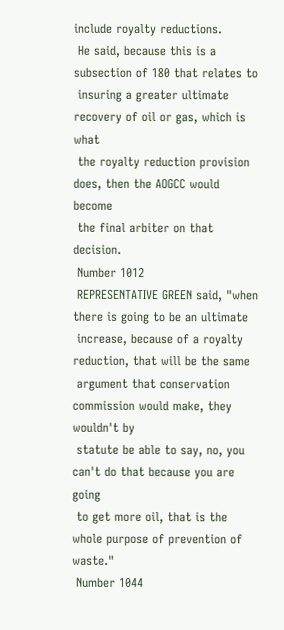include royalty reductions.
 He said, because this is a subsection of 180 that relates to
 insuring a greater ultimate recovery of oil or gas, which is what
 the royalty reduction provision does, then the AOGCC would become
 the final arbiter on that decision.
 Number 1012
 REPRESENTATIVE GREEN said, "when there is going to be an ultimate
 increase, because of a royalty reduction, that will be the same
 argument that conservation commission would make, they wouldn't by
 statute be able to say, no, you can't do that because you are going
 to get more oil, that is the whole purpose of prevention of waste."
 Number 1044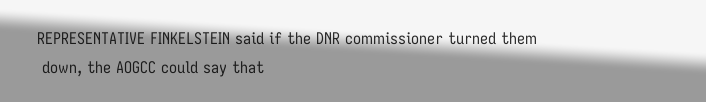REPRESENTATIVE FINKELSTEIN said if the DNR commissioner turned them
 down, the AOGCC could say that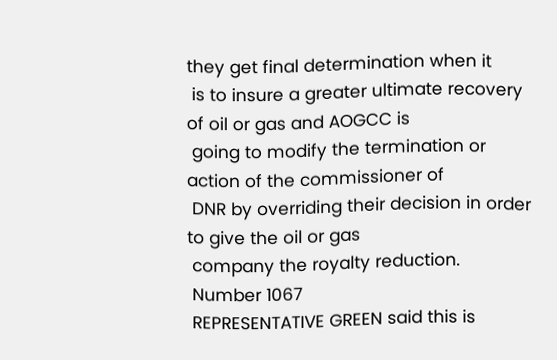they get final determination when it
 is to insure a greater ultimate recovery of oil or gas and AOGCC is
 going to modify the termination or action of the commissioner of
 DNR by overriding their decision in order to give the oil or gas
 company the royalty reduction.
 Number 1067
 REPRESENTATIVE GREEN said this is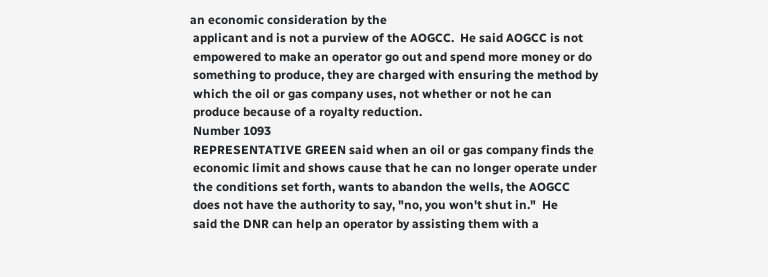an economic consideration by the
 applicant and is not a purview of the AOGCC.  He said AOGCC is not
 empowered to make an operator go out and spend more money or do
 something to produce, they are charged with ensuring the method by
 which the oil or gas company uses, not whether or not he can
 produce because of a royalty reduction.
 Number 1093
 REPRESENTATIVE GREEN said when an oil or gas company finds the
 economic limit and shows cause that he can no longer operate under
 the conditions set forth, wants to abandon the wells, the AOGCC
 does not have the authority to say, "no, you won't shut in."  He
 said the DNR can help an operator by assisting them with a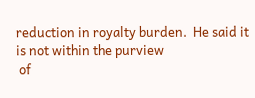reduction in royalty burden.  He said it is not within the purview
 of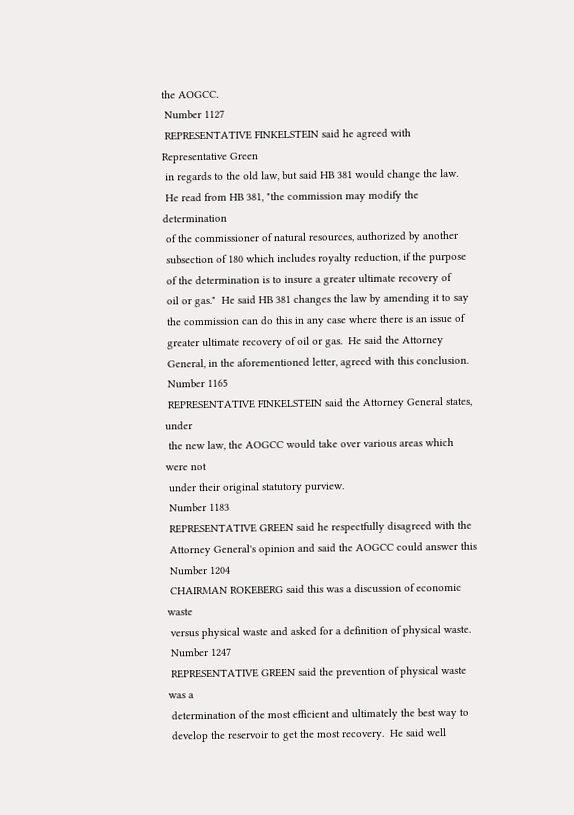the AOGCC.
 Number 1127
 REPRESENTATIVE FINKELSTEIN said he agreed with Representative Green
 in regards to the old law, but said HB 381 would change the law.
 He read from HB 381, "the commission may modify the determination
 of the commissioner of natural resources, authorized by another
 subsection of 180 which includes royalty reduction, if the purpose
 of the determination is to insure a greater ultimate recovery of
 oil or gas."  He said HB 381 changes the law by amending it to say
 the commission can do this in any case where there is an issue of
 greater ultimate recovery of oil or gas.  He said the Attorney
 General, in the aforementioned letter, agreed with this conclusion.
 Number 1165
 REPRESENTATIVE FINKELSTEIN said the Attorney General states, under
 the new law, the AOGCC would take over various areas which were not
 under their original statutory purview.
 Number 1183
 REPRESENTATIVE GREEN said he respectfully disagreed with the
 Attorney General's opinion and said the AOGCC could answer this
 Number 1204
 CHAIRMAN ROKEBERG said this was a discussion of economic waste
 versus physical waste and asked for a definition of physical waste.
 Number 1247
 REPRESENTATIVE GREEN said the prevention of physical waste was a
 determination of the most efficient and ultimately the best way to
 develop the reservoir to get the most recovery.  He said well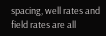spacing, well rates and field rates are all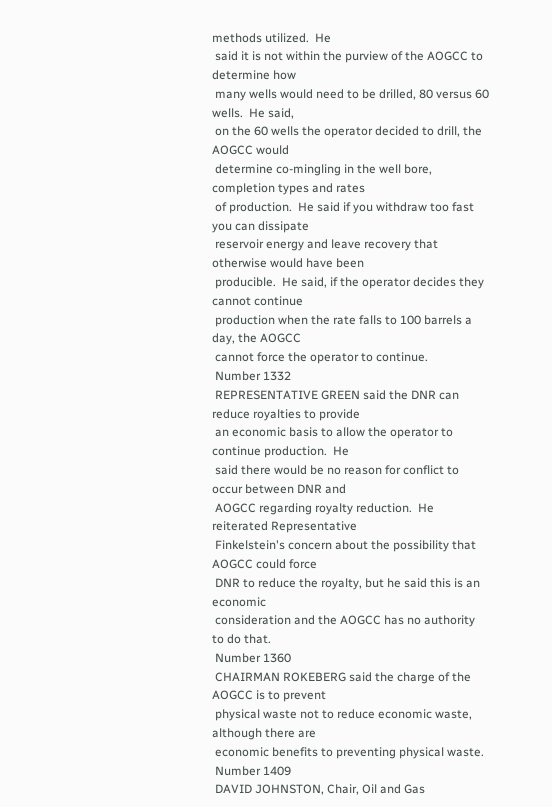methods utilized.  He
 said it is not within the purview of the AOGCC to determine how
 many wells would need to be drilled, 80 versus 60 wells.  He said,
 on the 60 wells the operator decided to drill, the AOGCC would
 determine co-mingling in the well bore, completion types and rates
 of production.  He said if you withdraw too fast you can dissipate
 reservoir energy and leave recovery that otherwise would have been
 producible.  He said, if the operator decides they cannot continue
 production when the rate falls to 100 barrels a day, the AOGCC
 cannot force the operator to continue.
 Number 1332
 REPRESENTATIVE GREEN said the DNR can reduce royalties to provide
 an economic basis to allow the operator to continue production.  He
 said there would be no reason for conflict to occur between DNR and
 AOGCC regarding royalty reduction.  He reiterated Representative
 Finkelstein's concern about the possibility that AOGCC could force
 DNR to reduce the royalty, but he said this is an economic
 consideration and the AOGCC has no authority to do that.
 Number 1360
 CHAIRMAN ROKEBERG said the charge of the AOGCC is to prevent
 physical waste not to reduce economic waste, although there are
 economic benefits to preventing physical waste.
 Number 1409
 DAVID JOHNSTON, Chair, Oil and Gas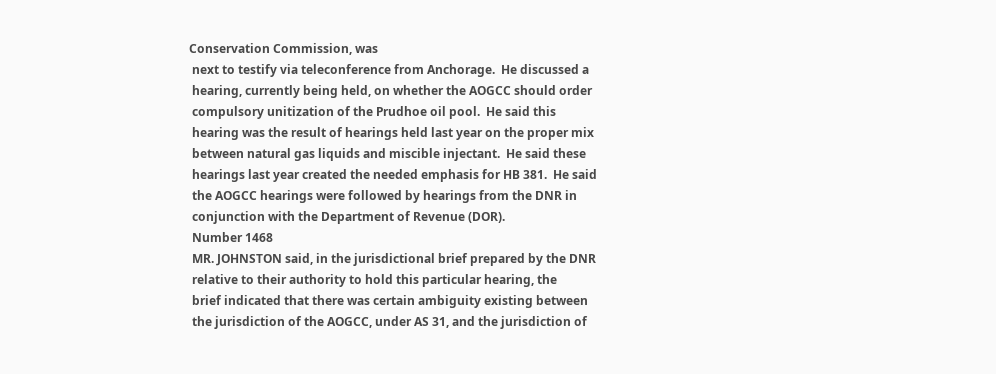Conservation Commission, was
 next to testify via teleconference from Anchorage.  He discussed a
 hearing, currently being held, on whether the AOGCC should order
 compulsory unitization of the Prudhoe oil pool.  He said this
 hearing was the result of hearings held last year on the proper mix
 between natural gas liquids and miscible injectant.  He said these
 hearings last year created the needed emphasis for HB 381.  He said
 the AOGCC hearings were followed by hearings from the DNR in
 conjunction with the Department of Revenue (DOR).
 Number 1468
 MR. JOHNSTON said, in the jurisdictional brief prepared by the DNR
 relative to their authority to hold this particular hearing, the
 brief indicated that there was certain ambiguity existing between
 the jurisdiction of the AOGCC, under AS 31, and the jurisdiction of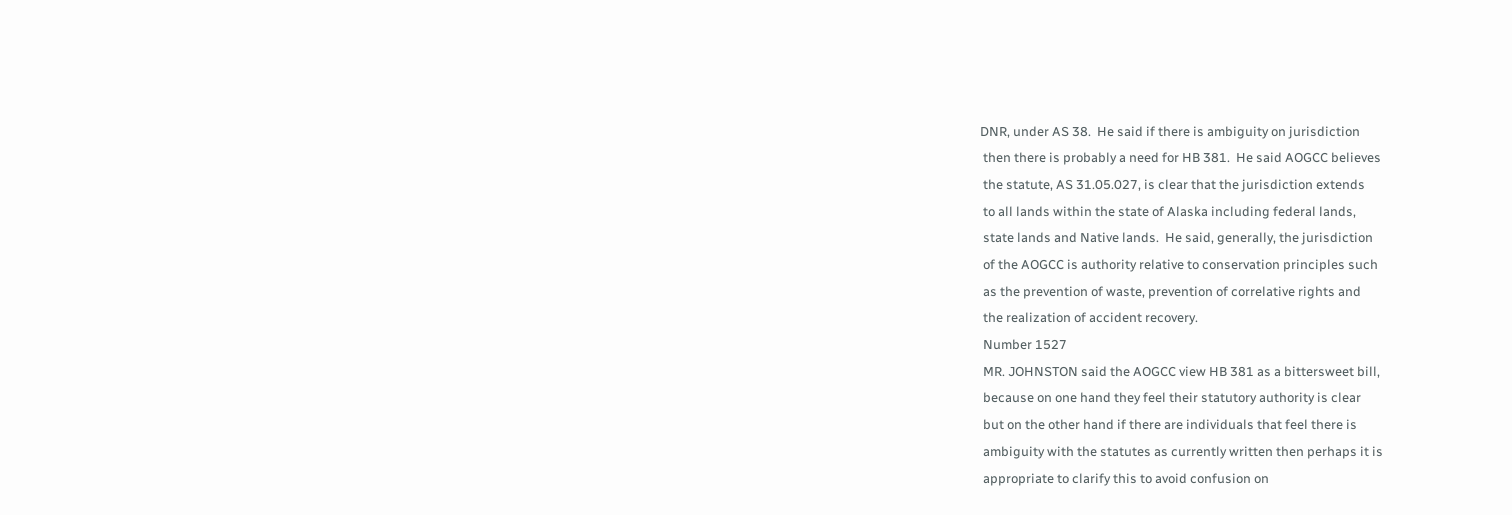DNR, under AS 38.  He said if there is ambiguity on jurisdiction
 then there is probably a need for HB 381.  He said AOGCC believes
 the statute, AS 31.05.027, is clear that the jurisdiction extends
 to all lands within the state of Alaska including federal lands,
 state lands and Native lands.  He said, generally, the jurisdiction
 of the AOGCC is authority relative to conservation principles such
 as the prevention of waste, prevention of correlative rights and
 the realization of accident recovery.
 Number 1527
 MR. JOHNSTON said the AOGCC view HB 381 as a bittersweet bill,
 because on one hand they feel their statutory authority is clear
 but on the other hand if there are individuals that feel there is
 ambiguity with the statutes as currently written then perhaps it is
 appropriate to clarify this to avoid confusion on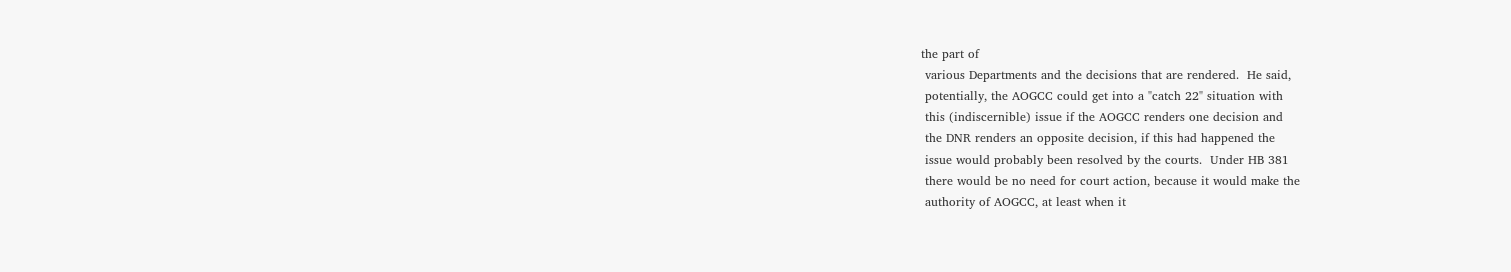the part of
 various Departments and the decisions that are rendered.  He said,
 potentially, the AOGCC could get into a "catch 22" situation with
 this (indiscernible) issue if the AOGCC renders one decision and
 the DNR renders an opposite decision, if this had happened the
 issue would probably been resolved by the courts.  Under HB 381
 there would be no need for court action, because it would make the
 authority of AOGCC, at least when it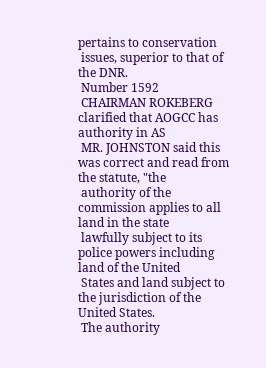pertains to conservation
 issues, superior to that of the DNR.
 Number 1592
 CHAIRMAN ROKEBERG clarified that AOGCC has authority in AS
 MR. JOHNSTON said this was correct and read from the statute, "the
 authority of the commission applies to all land in the state
 lawfully subject to its police powers including land of the United
 States and land subject to the jurisdiction of the United States.
 The authority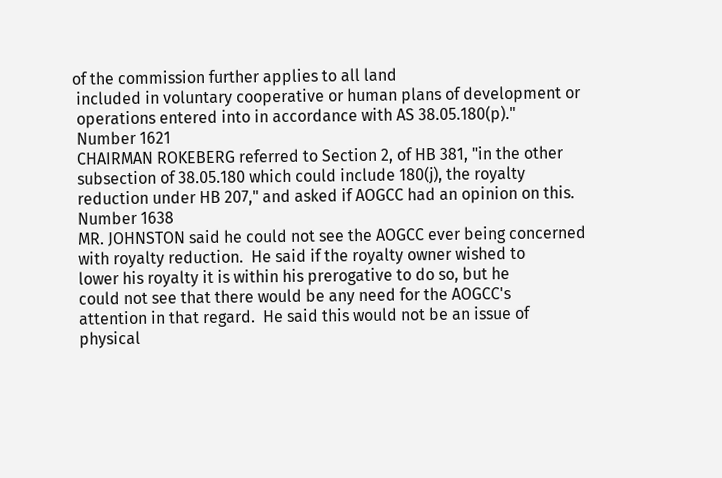of the commission further applies to all land
 included in voluntary cooperative or human plans of development or
 operations entered into in accordance with AS 38.05.180(p)."
 Number 1621
 CHAIRMAN ROKEBERG referred to Section 2, of HB 381, "in the other
 subsection of 38.05.180 which could include 180(j), the royalty
 reduction under HB 207," and asked if AOGCC had an opinion on this.
 Number 1638
 MR. JOHNSTON said he could not see the AOGCC ever being concerned
 with royalty reduction.  He said if the royalty owner wished to
 lower his royalty it is within his prerogative to do so, but he
 could not see that there would be any need for the AOGCC's
 attention in that regard.  He said this would not be an issue of
 physical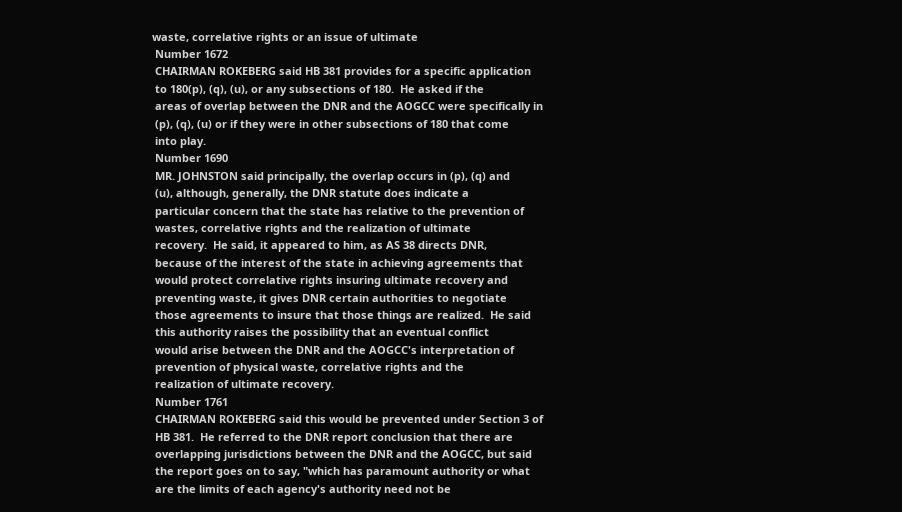waste, correlative rights or an issue of ultimate
 Number 1672
 CHAIRMAN ROKEBERG said HB 381 provides for a specific application
 to 180(p), (q), (u), or any subsections of 180.  He asked if the
 areas of overlap between the DNR and the AOGCC were specifically in
 (p), (q), (u) or if they were in other subsections of 180 that come
 into play.
 Number 1690
 MR. JOHNSTON said principally, the overlap occurs in (p), (q) and
 (u), although, generally, the DNR statute does indicate a
 particular concern that the state has relative to the prevention of
 wastes, correlative rights and the realization of ultimate
 recovery.  He said, it appeared to him, as AS 38 directs DNR,
 because of the interest of the state in achieving agreements that
 would protect correlative rights insuring ultimate recovery and
 preventing waste, it gives DNR certain authorities to negotiate
 those agreements to insure that those things are realized.  He said
 this authority raises the possibility that an eventual conflict
 would arise between the DNR and the AOGCC's interpretation of
 prevention of physical waste, correlative rights and the
 realization of ultimate recovery.
 Number 1761
 CHAIRMAN ROKEBERG said this would be prevented under Section 3 of
 HB 381.  He referred to the DNR report conclusion that there are
 overlapping jurisdictions between the DNR and the AOGCC, but said
 the report goes on to say, "which has paramount authority or what
 are the limits of each agency's authority need not be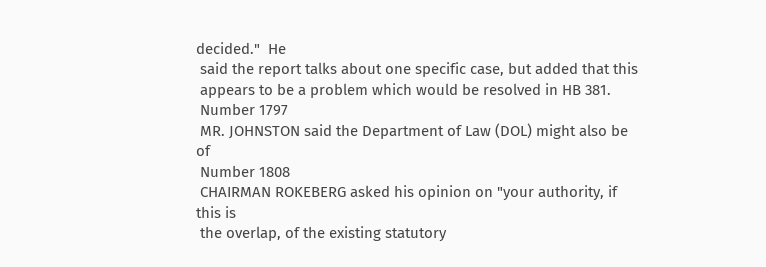decided."  He
 said the report talks about one specific case, but added that this
 appears to be a problem which would be resolved in HB 381.
 Number 1797
 MR. JOHNSTON said the Department of Law (DOL) might also be of
 Number 1808
 CHAIRMAN ROKEBERG asked his opinion on "your authority, if this is
 the overlap, of the existing statutory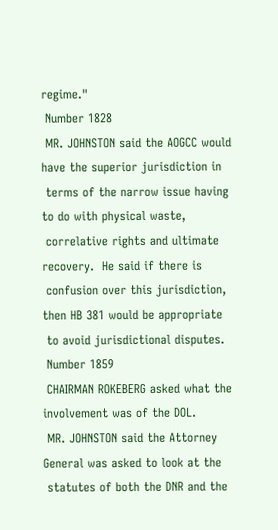regime."
 Number 1828
 MR. JOHNSTON said the AOGCC would have the superior jurisdiction in
 terms of the narrow issue having to do with physical waste,
 correlative rights and ultimate recovery.  He said if there is
 confusion over this jurisdiction, then HB 381 would be appropriate
 to avoid jurisdictional disputes.
 Number 1859
 CHAIRMAN ROKEBERG asked what the involvement was of the DOL.
 MR. JOHNSTON said the Attorney General was asked to look at the
 statutes of both the DNR and the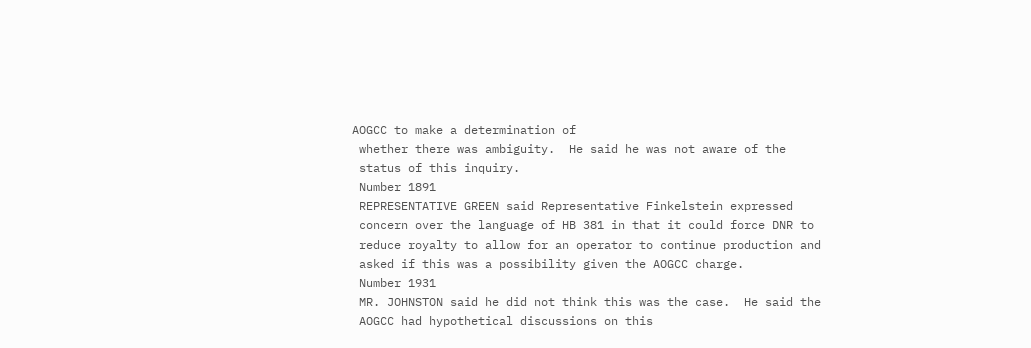AOGCC to make a determination of
 whether there was ambiguity.  He said he was not aware of the
 status of this inquiry.
 Number 1891
 REPRESENTATIVE GREEN said Representative Finkelstein expressed
 concern over the language of HB 381 in that it could force DNR to
 reduce royalty to allow for an operator to continue production and
 asked if this was a possibility given the AOGCC charge.
 Number 1931
 MR. JOHNSTON said he did not think this was the case.  He said the
 AOGCC had hypothetical discussions on this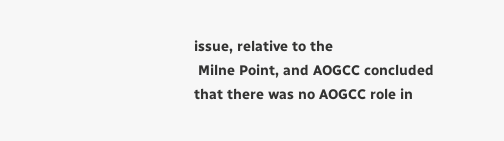issue, relative to the
 Milne Point, and AOGCC concluded that there was no AOGCC role in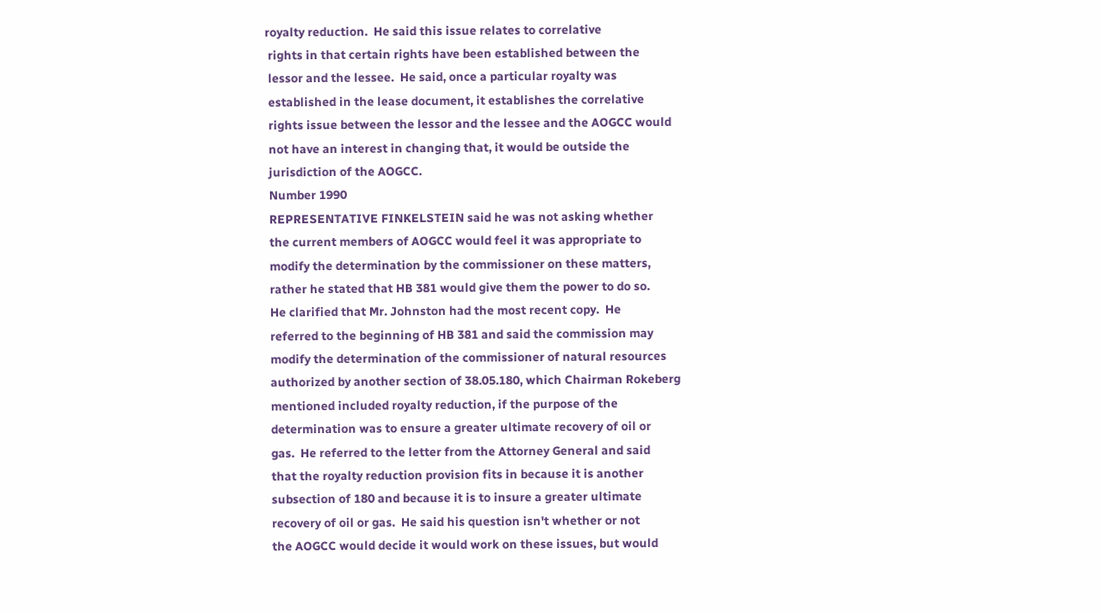royalty reduction.  He said this issue relates to correlative
 rights in that certain rights have been established between the
 lessor and the lessee.  He said, once a particular royalty was
 established in the lease document, it establishes the correlative
 rights issue between the lessor and the lessee and the AOGCC would
 not have an interest in changing that, it would be outside the
 jurisdiction of the AOGCC.
 Number 1990
 REPRESENTATIVE FINKELSTEIN said he was not asking whether
 the current members of AOGCC would feel it was appropriate to
 modify the determination by the commissioner on these matters,
 rather he stated that HB 381 would give them the power to do so.
 He clarified that Mr. Johnston had the most recent copy.  He
 referred to the beginning of HB 381 and said the commission may
 modify the determination of the commissioner of natural resources
 authorized by another section of 38.05.180, which Chairman Rokeberg
 mentioned included royalty reduction, if the purpose of the
 determination was to ensure a greater ultimate recovery of oil or
 gas.  He referred to the letter from the Attorney General and said
 that the royalty reduction provision fits in because it is another
 subsection of 180 and because it is to insure a greater ultimate
 recovery of oil or gas.  He said his question isn't whether or not
 the AOGCC would decide it would work on these issues, but would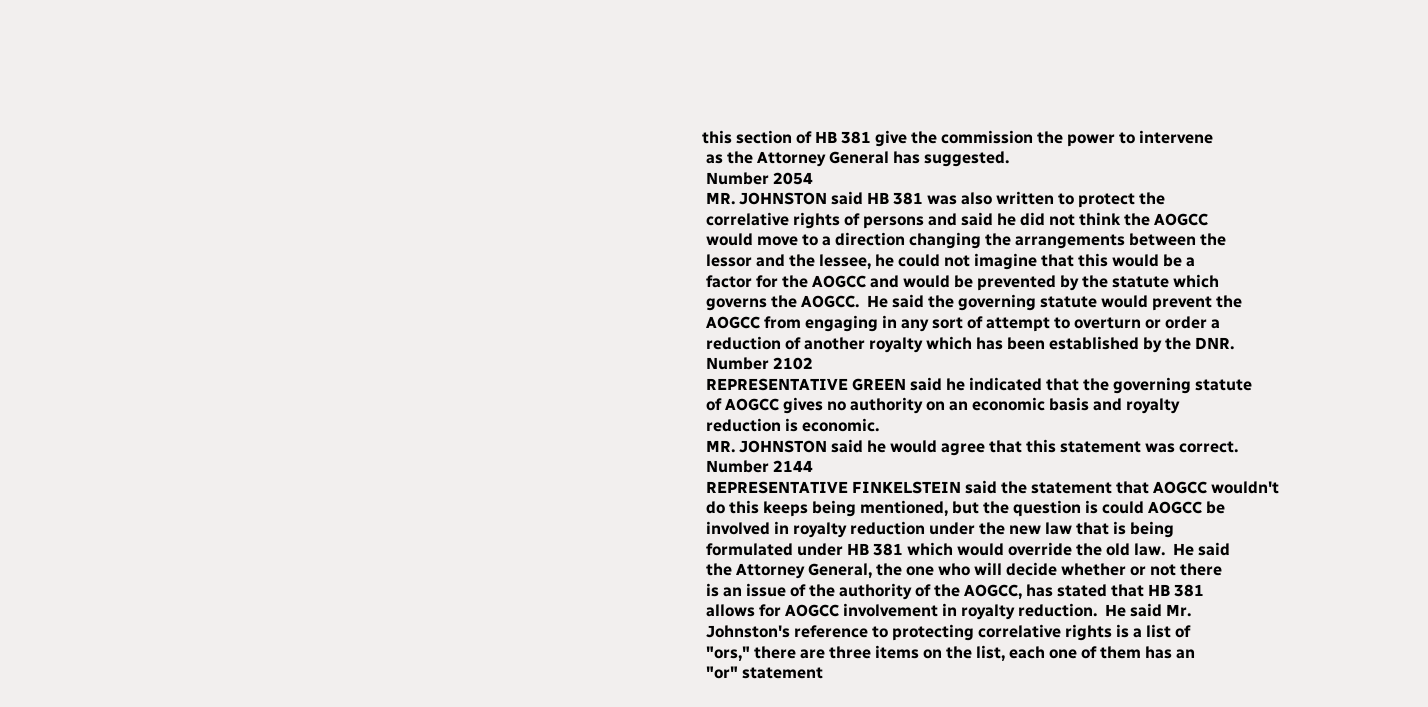this section of HB 381 give the commission the power to intervene
 as the Attorney General has suggested.
 Number 2054
 MR. JOHNSTON said HB 381 was also written to protect the
 correlative rights of persons and said he did not think the AOGCC
 would move to a direction changing the arrangements between the
 lessor and the lessee, he could not imagine that this would be a
 factor for the AOGCC and would be prevented by the statute which
 governs the AOGCC.  He said the governing statute would prevent the
 AOGCC from engaging in any sort of attempt to overturn or order a
 reduction of another royalty which has been established by the DNR.
 Number 2102
 REPRESENTATIVE GREEN said he indicated that the governing statute
 of AOGCC gives no authority on an economic basis and royalty
 reduction is economic.
 MR. JOHNSTON said he would agree that this statement was correct.
 Number 2144
 REPRESENTATIVE FINKELSTEIN said the statement that AOGCC wouldn't
 do this keeps being mentioned, but the question is could AOGCC be
 involved in royalty reduction under the new law that is being
 formulated under HB 381 which would override the old law.  He said
 the Attorney General, the one who will decide whether or not there
 is an issue of the authority of the AOGCC, has stated that HB 381
 allows for AOGCC involvement in royalty reduction.  He said Mr.
 Johnston's reference to protecting correlative rights is a list of
 "ors," there are three items on the list, each one of them has an
 "or" statement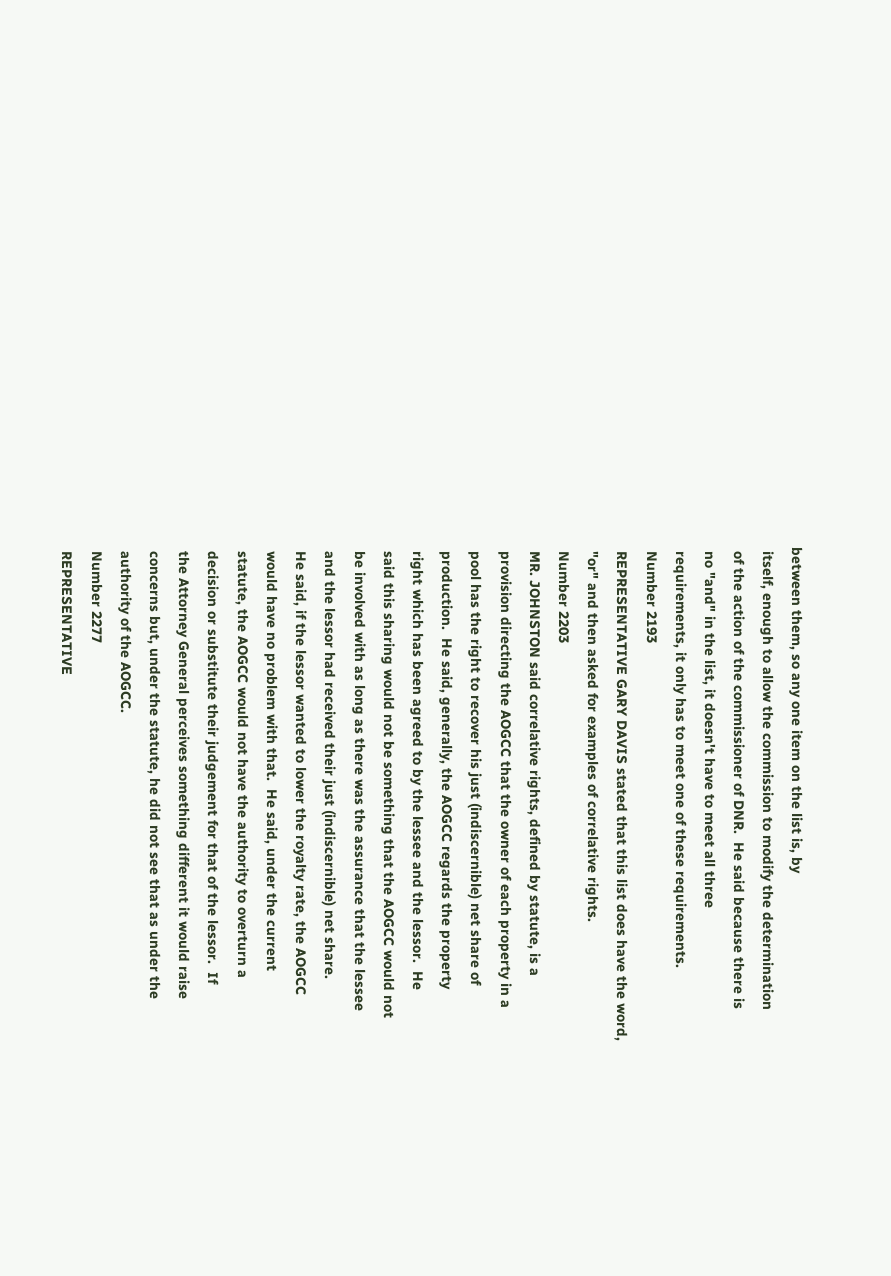between them, so any one item on the list is, by
 itself, enough to allow the commission to modify the determination
 of the action of the commissioner of DNR.  He said because there is
 no "and" in the list, it doesn't have to meet all three
 requirements, it only has to meet one of these requirements.
 Number 2193
 REPRESENTATIVE GARY DAVIS stated that this list does have the word,
 "or" and then asked for examples of correlative rights.
 Number 2203
 MR. JOHNSTON said correlative rights, defined by statute, is a
 provision directing the AOGCC that the owner of each property in a
 pool has the right to recover his just (indiscernible) net share of
 production.  He said, generally, the AOGCC regards the property
 right which has been agreed to by the lessee and the lessor.  He
 said this sharing would not be something that the AOGCC would not
 be involved with as long as there was the assurance that the lessee
 and the lessor had received their just (indiscernible) net share.
 He said, if the lessor wanted to lower the royalty rate, the AOGCC
 would have no problem with that.  He said, under the current
 statute, the AOGCC would not have the authority to overturn a
 decision or substitute their judgement for that of the lessor.  If
 the Attorney General perceives something different it would raise
 concerns but, under the statute, he did not see that as under the
 authority of the AOGCC.
 Number 2277
 REPRESENTATIVE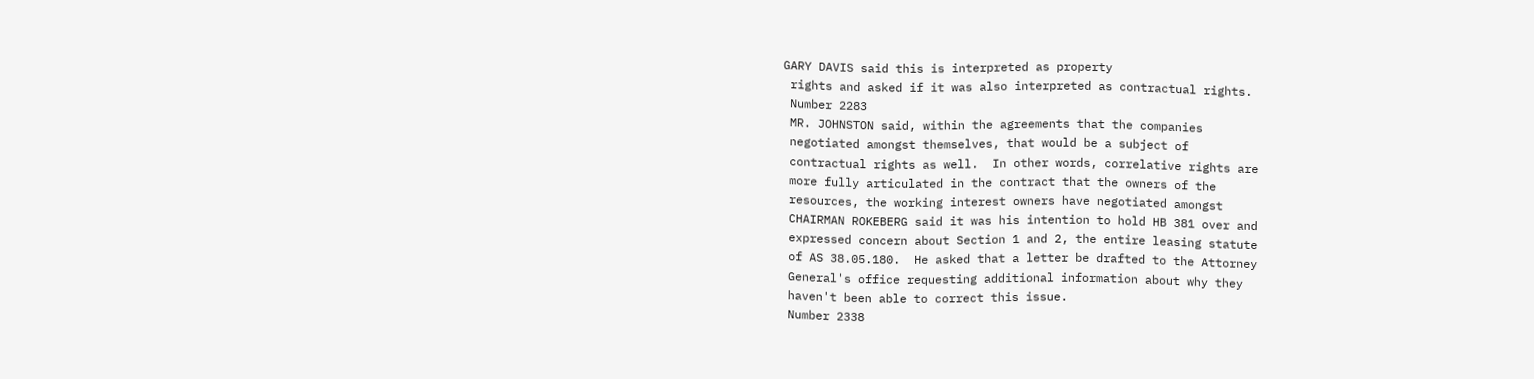GARY DAVIS said this is interpreted as property
 rights and asked if it was also interpreted as contractual rights.
 Number 2283
 MR. JOHNSTON said, within the agreements that the companies
 negotiated amongst themselves, that would be a subject of
 contractual rights as well.  In other words, correlative rights are
 more fully articulated in the contract that the owners of the
 resources, the working interest owners have negotiated amongst
 CHAIRMAN ROKEBERG said it was his intention to hold HB 381 over and
 expressed concern about Section 1 and 2, the entire leasing statute
 of AS 38.05.180.  He asked that a letter be drafted to the Attorney
 General's office requesting additional information about why they
 haven't been able to correct this issue.
 Number 2338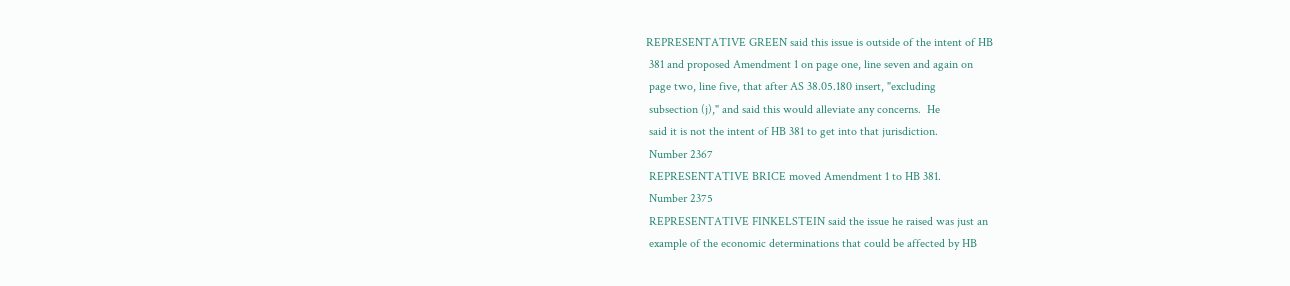REPRESENTATIVE GREEN said this issue is outside of the intent of HB
 381 and proposed Amendment 1 on page one, line seven and again on
 page two, line five, that after AS 38.05.180 insert, "excluding
 subsection (j)," and said this would alleviate any concerns.  He
 said it is not the intent of HB 381 to get into that jurisdiction.
 Number 2367
 REPRESENTATIVE BRICE moved Amendment 1 to HB 381.
 Number 2375
 REPRESENTATIVE FINKELSTEIN said the issue he raised was just an
 example of the economic determinations that could be affected by HB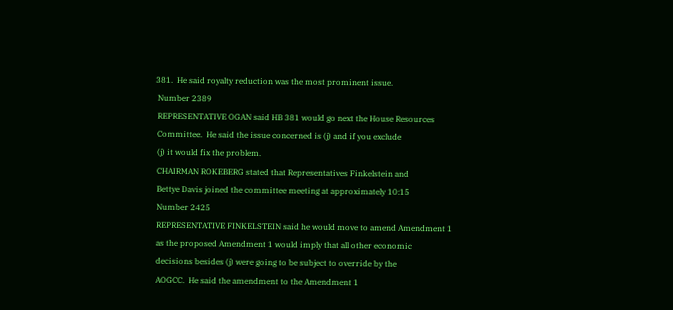381.  He said royalty reduction was the most prominent issue.
 Number 2389
 REPRESENTATIVE OGAN said HB 381 would go next the House Resources
 Committee.  He said the issue concerned is (j) and if you exclude
 (j) it would fix the problem.
 CHAIRMAN ROKEBERG stated that Representatives Finkelstein and
 Bettye Davis joined the committee meeting at approximately 10:15
 Number 2425
 REPRESENTATIVE FINKELSTEIN said he would move to amend Amendment 1
 as the proposed Amendment 1 would imply that all other economic
 decisions besides (j) were going to be subject to override by the
 AOGCC.  He said the amendment to the Amendment 1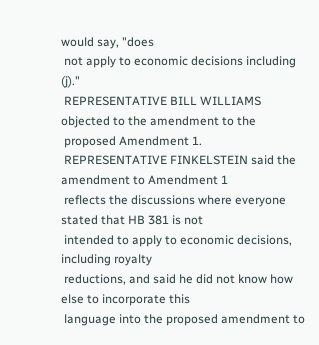would say, "does
 not apply to economic decisions including (j)."
 REPRESENTATIVE BILL WILLIAMS objected to the amendment to the
 proposed Amendment 1.
 REPRESENTATIVE FINKELSTEIN said the amendment to Amendment 1
 reflects the discussions where everyone stated that HB 381 is not
 intended to apply to economic decisions, including royalty
 reductions, and said he did not know how else to incorporate this
 language into the proposed amendment to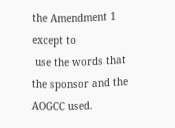the Amendment 1 except to
 use the words that the sponsor and the AOGCC used.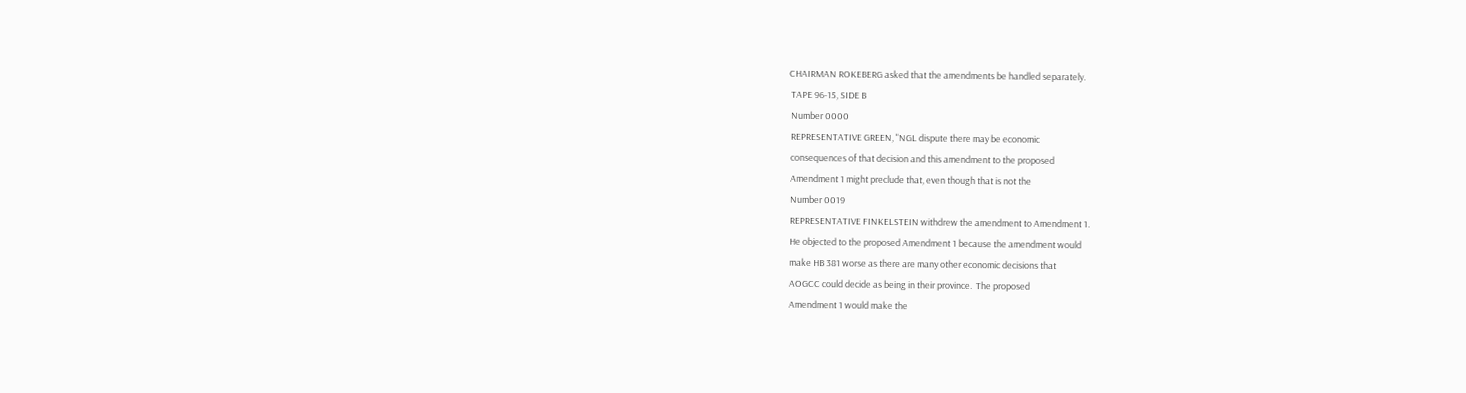CHAIRMAN ROKEBERG asked that the amendments be handled separately.
 TAPE 96-15, SIDE B
 Number 0000
 REPRESENTATIVE GREEN, "NGL dispute there may be economic
 consequences of that decision and this amendment to the proposed
 Amendment 1 might preclude that, even though that is not the
 Number 0019
 REPRESENTATIVE FINKELSTEIN withdrew the amendment to Amendment 1.
 He objected to the proposed Amendment 1 because the amendment would
 make HB 381 worse as there are many other economic decisions that
 AOGCC could decide as being in their province.  The proposed
 Amendment 1 would make the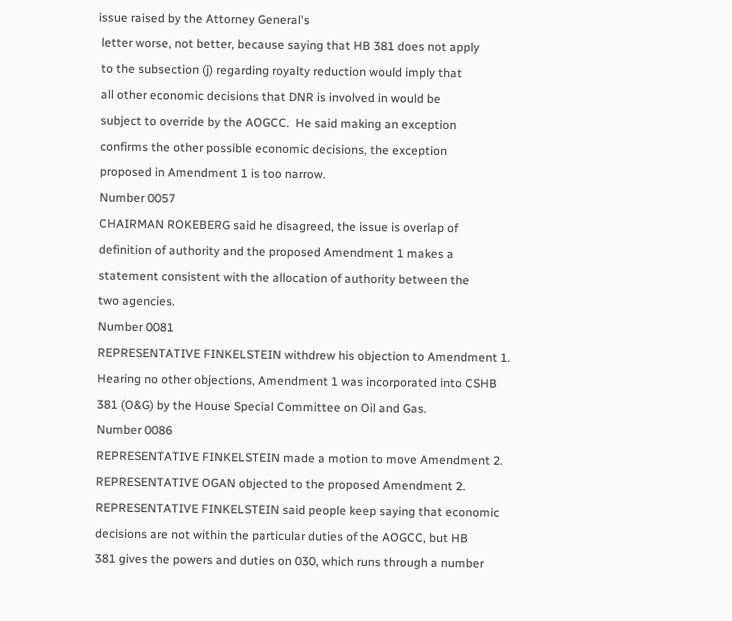issue raised by the Attorney General's
 letter worse, not better, because saying that HB 381 does not apply
 to the subsection (j) regarding royalty reduction would imply that
 all other economic decisions that DNR is involved in would be
 subject to override by the AOGCC.  He said making an exception
 confirms the other possible economic decisions, the exception
 proposed in Amendment 1 is too narrow.
 Number 0057
 CHAIRMAN ROKEBERG said he disagreed, the issue is overlap of
 definition of authority and the proposed Amendment 1 makes a
 statement consistent with the allocation of authority between the
 two agencies.
 Number 0081
 REPRESENTATIVE FINKELSTEIN withdrew his objection to Amendment 1.
 Hearing no other objections, Amendment 1 was incorporated into CSHB
 381 (O&G) by the House Special Committee on Oil and Gas.
 Number 0086
 REPRESENTATIVE FINKELSTEIN made a motion to move Amendment 2.
 REPRESENTATIVE OGAN objected to the proposed Amendment 2.
 REPRESENTATIVE FINKELSTEIN said people keep saying that economic
 decisions are not within the particular duties of the AOGCC, but HB
 381 gives the powers and duties on 030, which runs through a number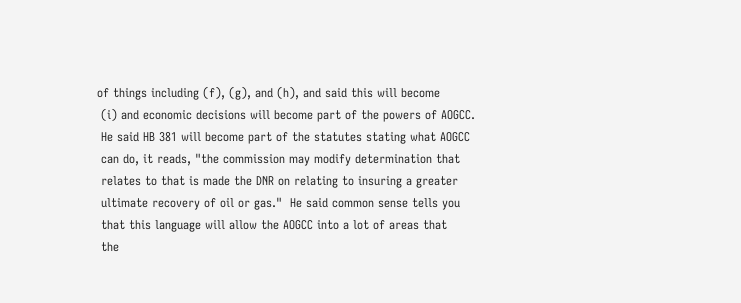of things including (f), (g), and (h), and said this will become
 (i) and economic decisions will become part of the powers of AOGCC.
 He said HB 381 will become part of the statutes stating what AOGCC
 can do, it reads, "the commission may modify determination that
 relates to that is made the DNR on relating to insuring a greater
 ultimate recovery of oil or gas."  He said common sense tells you
 that this language will allow the AOGCC into a lot of areas that
 the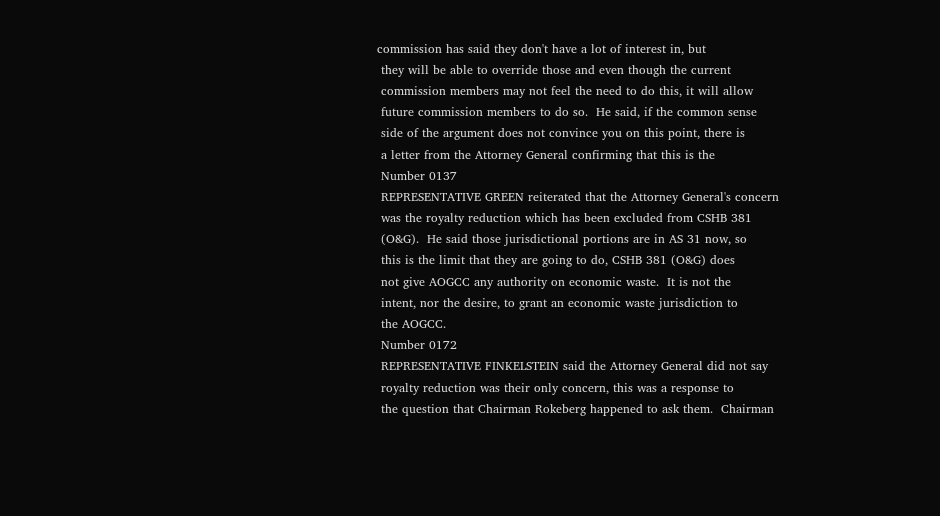commission has said they don't have a lot of interest in, but
 they will be able to override those and even though the current
 commission members may not feel the need to do this, it will allow
 future commission members to do so.  He said, if the common sense
 side of the argument does not convince you on this point, there is
 a letter from the Attorney General confirming that this is the
 Number 0137
 REPRESENTATIVE GREEN reiterated that the Attorney General's concern
 was the royalty reduction which has been excluded from CSHB 381
 (O&G).  He said those jurisdictional portions are in AS 31 now, so
 this is the limit that they are going to do, CSHB 381 (O&G) does
 not give AOGCC any authority on economic waste.  It is not the
 intent, nor the desire, to grant an economic waste jurisdiction to
 the AOGCC.
 Number 0172
 REPRESENTATIVE FINKELSTEIN said the Attorney General did not say
 royalty reduction was their only concern, this was a response to
 the question that Chairman Rokeberg happened to ask them.  Chairman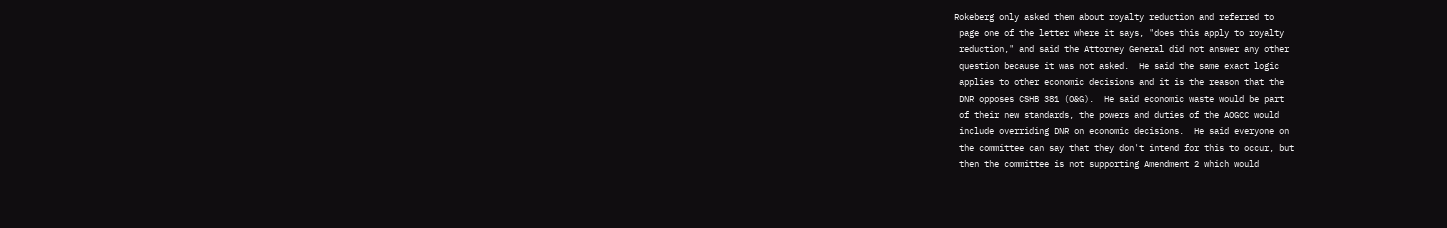Rokeberg only asked them about royalty reduction and referred to
 page one of the letter where it says, "does this apply to royalty
 reduction," and said the Attorney General did not answer any other
 question because it was not asked.  He said the same exact logic
 applies to other economic decisions and it is the reason that the
 DNR opposes CSHB 381 (O&G).  He said economic waste would be part
 of their new standards, the powers and duties of the AOGCC would
 include overriding DNR on economic decisions.  He said everyone on
 the committee can say that they don't intend for this to occur, but
 then the committee is not supporting Amendment 2 which would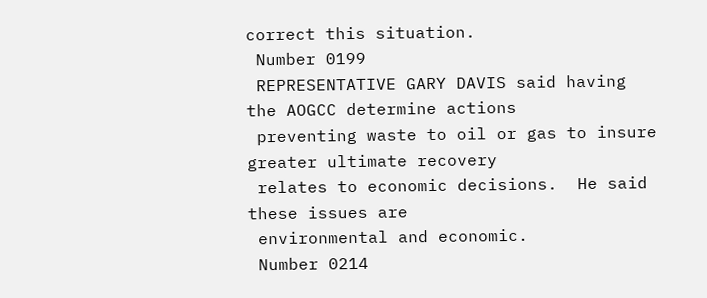correct this situation.
 Number 0199
 REPRESENTATIVE GARY DAVIS said having the AOGCC determine actions
 preventing waste to oil or gas to insure greater ultimate recovery
 relates to economic decisions.  He said these issues are
 environmental and economic.
 Number 0214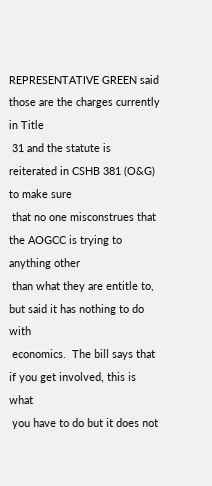REPRESENTATIVE GREEN said those are the charges currently in Title
 31 and the statute is reiterated in CSHB 381 (O&G) to make sure
 that no one misconstrues that the AOGCC is trying to anything other
 than what they are entitle to, but said it has nothing to do with
 economics.  The bill says that if you get involved, this is what
 you have to do but it does not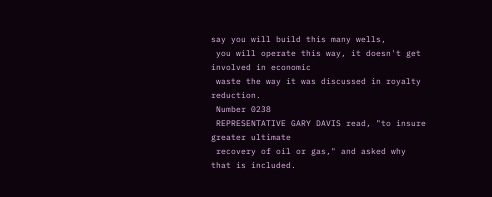say you will build this many wells,
 you will operate this way, it doesn't get involved in economic
 waste the way it was discussed in royalty reduction.
 Number 0238
 REPRESENTATIVE GARY DAVIS read, "to insure greater ultimate
 recovery of oil or gas," and asked why that is included.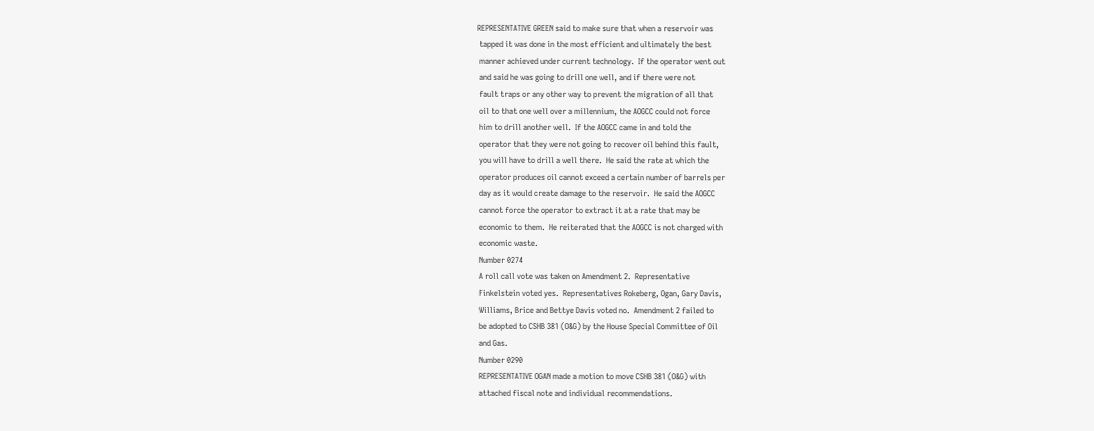REPRESENTATIVE GREEN said to make sure that when a reservoir was
 tapped it was done in the most efficient and ultimately the best
 manner achieved under current technology.  If the operator went out
 and said he was going to drill one well, and if there were not
 fault traps or any other way to prevent the migration of all that
 oil to that one well over a millennium, the AOGCC could not force
 him to drill another well.  If the AOGCC came in and told the
 operator that they were not going to recover oil behind this fault,
 you will have to drill a well there.  He said the rate at which the
 operator produces oil cannot exceed a certain number of barrels per
 day as it would create damage to the reservoir.  He said the AOGCC
 cannot force the operator to extract it at a rate that may be
 economic to them.  He reiterated that the AOGCC is not charged with
 economic waste.
 Number 0274
 A roll call vote was taken on Amendment 2.  Representative
 Finkelstein voted yes.  Representatives Rokeberg, Ogan, Gary Davis,
 Williams, Brice and Bettye Davis voted no.  Amendment 2 failed to
 be adopted to CSHB 381 (O&G) by the House Special Committee of Oil
 and Gas.
 Number 0290
 REPRESENTATIVE OGAN made a motion to move CSHB 381 (O&G) with
 attached fiscal note and individual recommendations.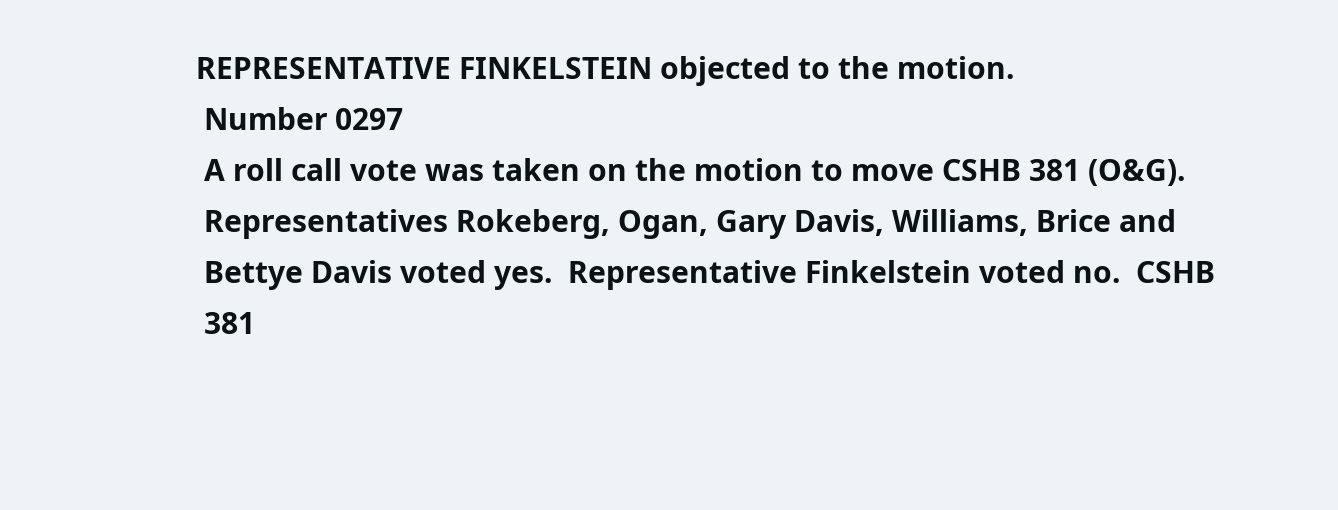REPRESENTATIVE FINKELSTEIN objected to the motion.
 Number 0297
 A roll call vote was taken on the motion to move CSHB 381 (O&G).
 Representatives Rokeberg, Ogan, Gary Davis, Williams, Brice and
 Bettye Davis voted yes.  Representative Finkelstein voted no.  CSHB
 381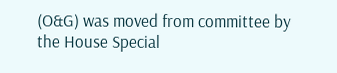(O&G) was moved from committee by the House Special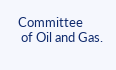Committee
 of Oil and Gas.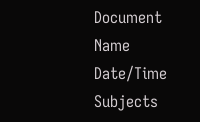Document Name Date/Time Subjects